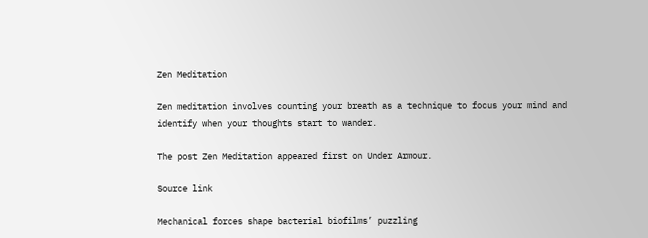Zen Meditation

Zen meditation involves counting your breath as a technique to focus your mind and identify when your thoughts start to wander.

The post Zen Meditation appeared first on Under Armour.

Source link

Mechanical forces shape bacterial biofilms’ puzzling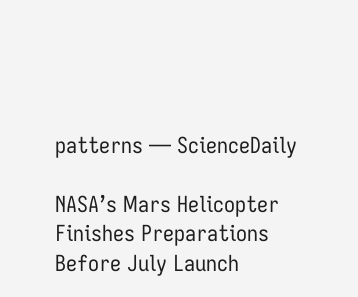patterns — ScienceDaily

NASA’s Mars Helicopter Finishes Preparations Before July Launch